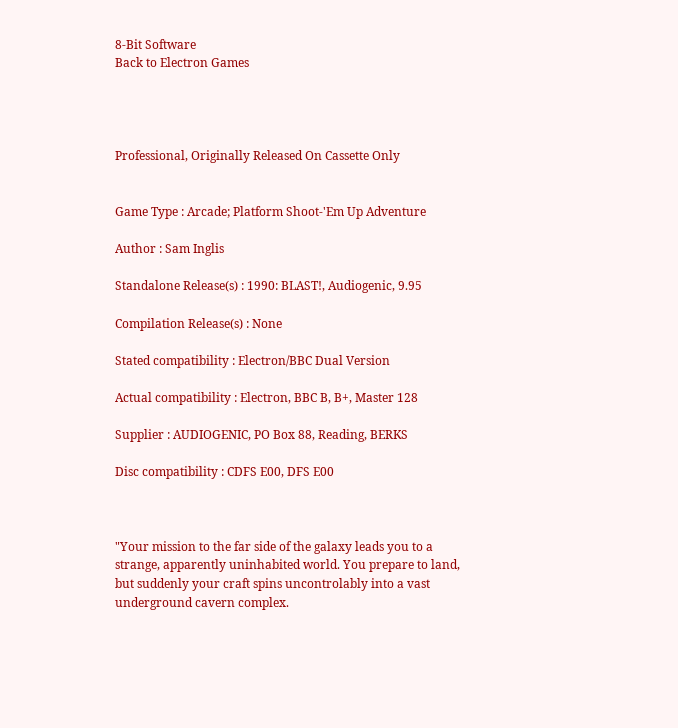8-Bit Software
Back to Electron Games




Professional, Originally Released On Cassette Only


Game Type : Arcade; Platform Shoot-'Em Up Adventure

Author : Sam Inglis

Standalone Release(s) : 1990: BLAST!, Audiogenic, 9.95

Compilation Release(s) : None

Stated compatibility : Electron/BBC Dual Version

Actual compatibility : Electron, BBC B, B+, Master 128

Supplier : AUDIOGENIC, PO Box 88, Reading, BERKS

Disc compatibility : CDFS E00, DFS E00



"Your mission to the far side of the galaxy leads you to a strange, apparently uninhabited world. You prepare to land, but suddenly your craft spins uncontrolably into a vast underground cavern complex.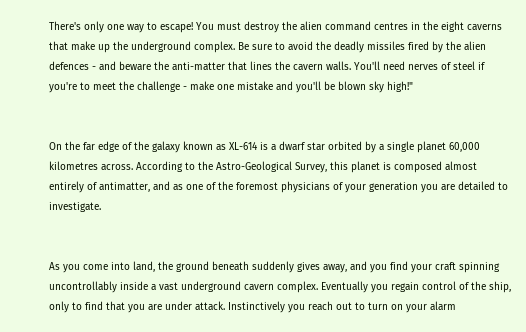There's only one way to escape! You must destroy the alien command centres in the eight caverns that make up the underground complex. Be sure to avoid the deadly missiles fired by the alien defences - and beware the anti-matter that lines the cavern walls. You'll need nerves of steel if you're to meet the challenge - make one mistake and you'll be blown sky high!"


On the far edge of the galaxy known as XL-614 is a dwarf star orbited by a single planet 60,000 kilometres across. According to the Astro-Geological Survey, this planet is composed almost entirely of antimatter, and as one of the foremost physicians of your generation you are detailed to investigate.


As you come into land, the ground beneath suddenly gives away, and you find your craft spinning uncontrollably inside a vast underground cavern complex. Eventually you regain control of the ship, only to find that you are under attack. Instinctively you reach out to turn on your alarm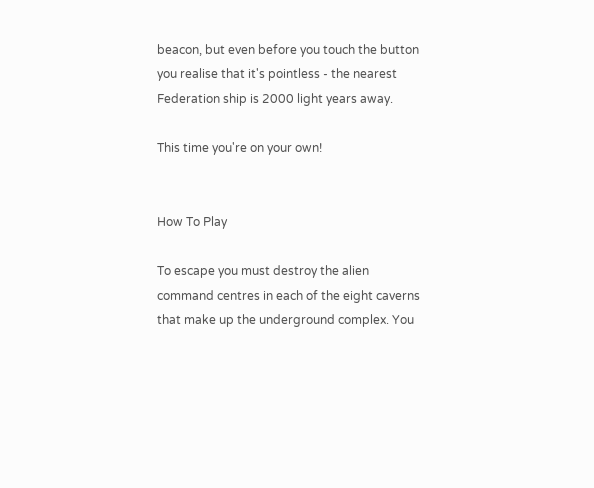beacon, but even before you touch the button you realise that it's pointless - the nearest Federation ship is 2000 light years away.

This time you're on your own!


How To Play

To escape you must destroy the alien command centres in each of the eight caverns that make up the underground complex. You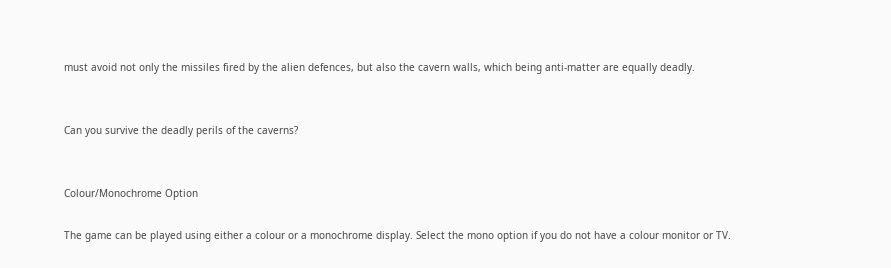must avoid not only the missiles fired by the alien defences, but also the cavern walls, which being anti-matter are equally deadly.


Can you survive the deadly perils of the caverns?


Colour/Monochrome Option

The game can be played using either a colour or a monochrome display. Select the mono option if you do not have a colour monitor or TV.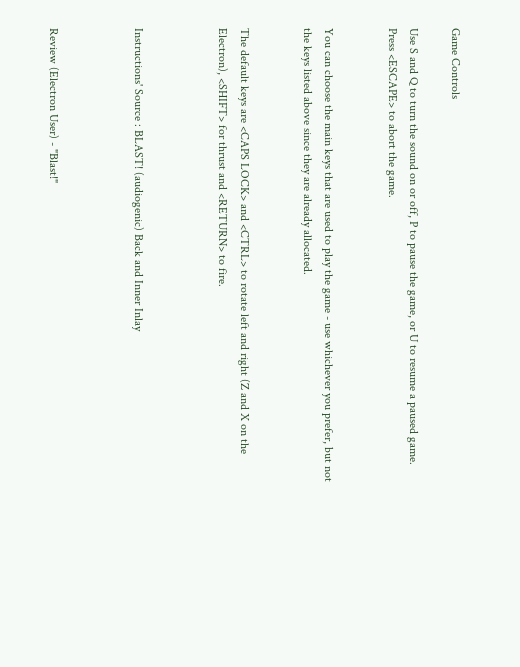Game Controls

Use S and Q to turn the sound on or off, P to pause the game, or U to resume a paused game. Press <ESCAPE> to abort the game.


You can choose the main keys that are used to play the game - use whichever you prefer, but not the keys listed above since they are already allocated.


The default keys are <CAPS LOCK> and <CTRL> to rotate left and right (Z and X on the Electron), <SHIFT> for thrust and <RETURN> to fire.



Instructions' Source : BLAST! (audiogenic) Back and Inner Inlay



Review (Electron User) - "Blast!"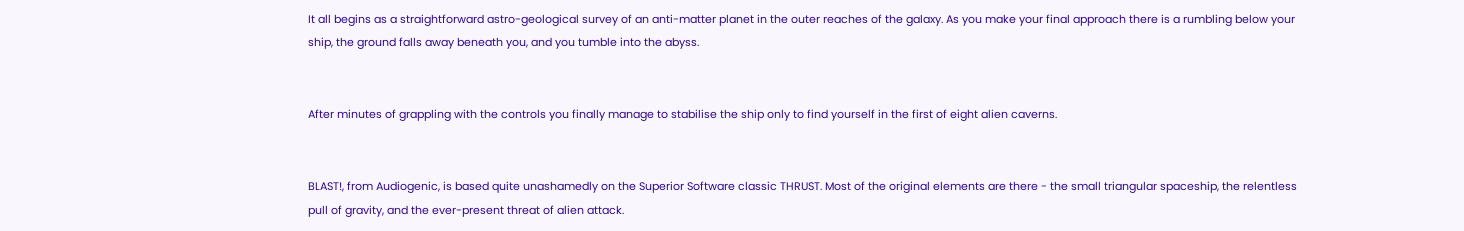It all begins as a straightforward astro-geological survey of an anti-matter planet in the outer reaches of the galaxy. As you make your final approach there is a rumbling below your ship, the ground falls away beneath you, and you tumble into the abyss.


After minutes of grappling with the controls you finally manage to stabilise the ship only to find yourself in the first of eight alien caverns.


BLAST!, from Audiogenic, is based quite unashamedly on the Superior Software classic THRUST. Most of the original elements are there - the small triangular spaceship, the relentless pull of gravity, and the ever-present threat of alien attack.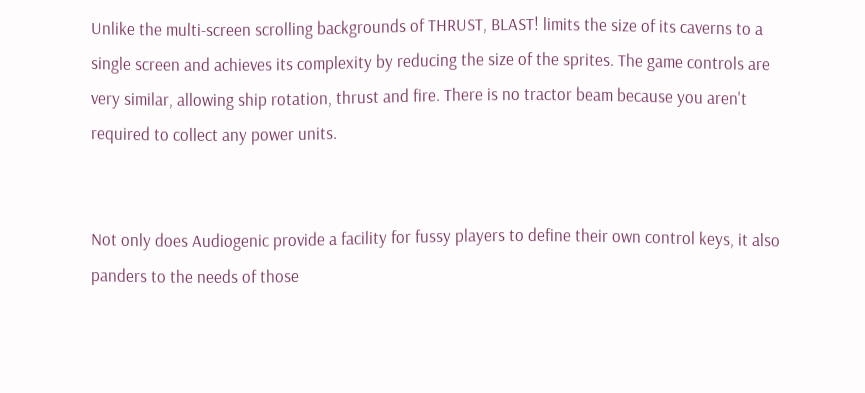Unlike the multi-screen scrolling backgrounds of THRUST, BLAST! limits the size of its caverns to a single screen and achieves its complexity by reducing the size of the sprites. The game controls are very similar, allowing ship rotation, thrust and fire. There is no tractor beam because you aren't required to collect any power units.


Not only does Audiogenic provide a facility for fussy players to define their own control keys, it also panders to the needs of those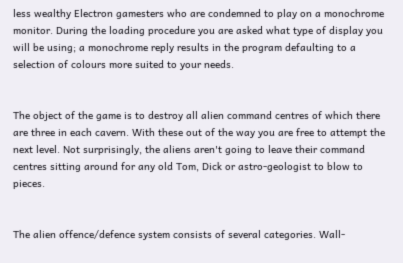less wealthy Electron gamesters who are condemned to play on a monochrome monitor. During the loading procedure you are asked what type of display you will be using; a monochrome reply results in the program defaulting to a selection of colours more suited to your needs.


The object of the game is to destroy all alien command centres of which there are three in each cavern. With these out of the way you are free to attempt the next level. Not surprisingly, the aliens aren't going to leave their command centres sitting around for any old Tom, Dick or astro-geologist to blow to pieces.


The alien offence/defence system consists of several categories. Wall-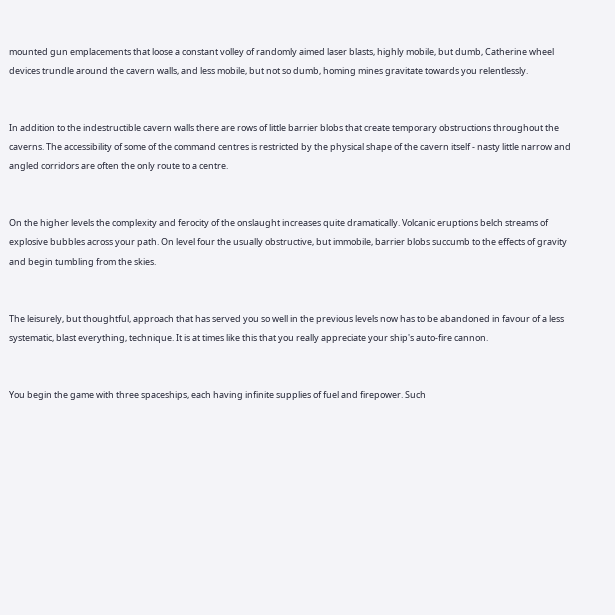mounted gun emplacements that loose a constant volley of randomly aimed laser blasts, highly mobile, but dumb, Catherine wheel devices trundle around the cavern walls, and less mobile, but not so dumb, homing mines gravitate towards you relentlessly.


In addition to the indestructible cavern walls there are rows of little barrier blobs that create temporary obstructions throughout the caverns. The accessibility of some of the command centres is restricted by the physical shape of the cavern itself - nasty little narrow and angled corridors are often the only route to a centre.


On the higher levels the complexity and ferocity of the onslaught increases quite dramatically. Volcanic eruptions belch streams of explosive bubbles across your path. On level four the usually obstructive, but immobile, barrier blobs succumb to the effects of gravity and begin tumbling from the skies.


The leisurely, but thoughtful, approach that has served you so well in the previous levels now has to be abandoned in favour of a less systematic, blast everything, technique. It is at times like this that you really appreciate your ship's auto-fire cannon.


You begin the game with three spaceships, each having infinite supplies of fuel and firepower. Such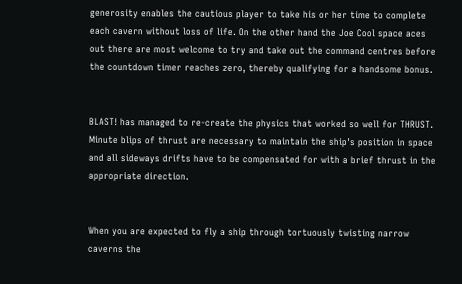generosity enables the cautious player to take his or her time to complete each cavern without loss of life. On the other hand the Joe Cool space aces out there are most welcome to try and take out the command centres before the countdown timer reaches zero, thereby qualifying for a handsome bonus.


BLAST! has managed to re-create the physics that worked so well for THRUST. Minute blips of thrust are necessary to maintain the ship's position in space and all sideways drifts have to be compensated for with a brief thrust in the appropriate direction.


When you are expected to fly a ship through tortuously twisting narrow caverns the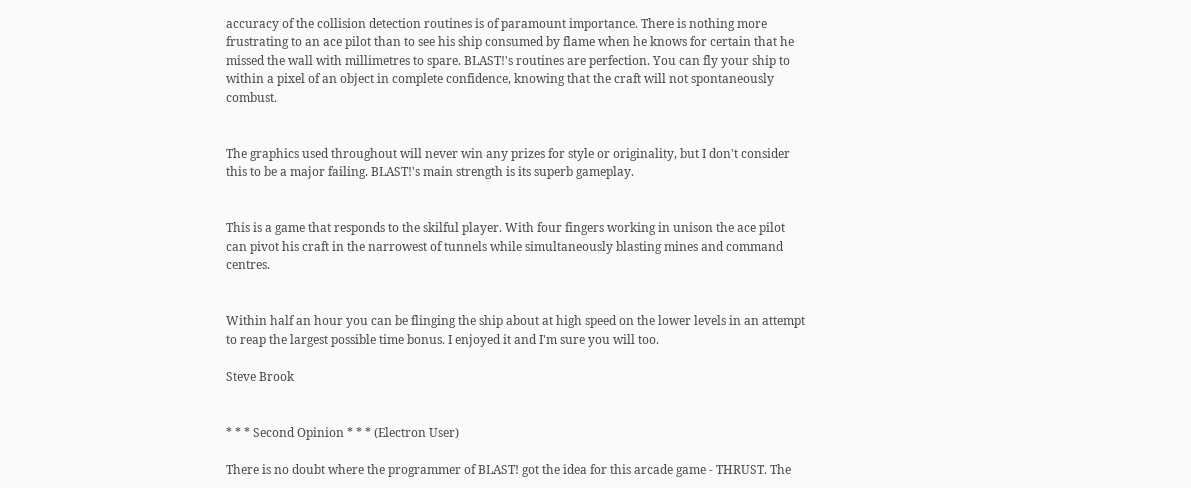accuracy of the collision detection routines is of paramount importance. There is nothing more frustrating to an ace pilot than to see his ship consumed by flame when he knows for certain that he missed the wall with millimetres to spare. BLAST!'s routines are perfection. You can fly your ship to within a pixel of an object in complete confidence, knowing that the craft will not spontaneously combust.


The graphics used throughout will never win any prizes for style or originality, but I don't consider this to be a major failing. BLAST!'s main strength is its superb gameplay.


This is a game that responds to the skilful player. With four fingers working in unison the ace pilot can pivot his craft in the narrowest of tunnels while simultaneously blasting mines and command centres.


Within half an hour you can be flinging the ship about at high speed on the lower levels in an attempt to reap the largest possible time bonus. I enjoyed it and I'm sure you will too.

Steve Brook


* * * Second Opinion * * * (Electron User)

There is no doubt where the programmer of BLAST! got the idea for this arcade game - THRUST. The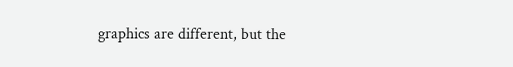graphics are different, but the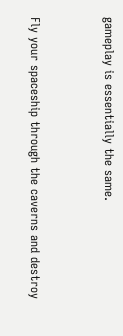gameplay is essentially the same.


Fly your spaceship through the caverns and destroy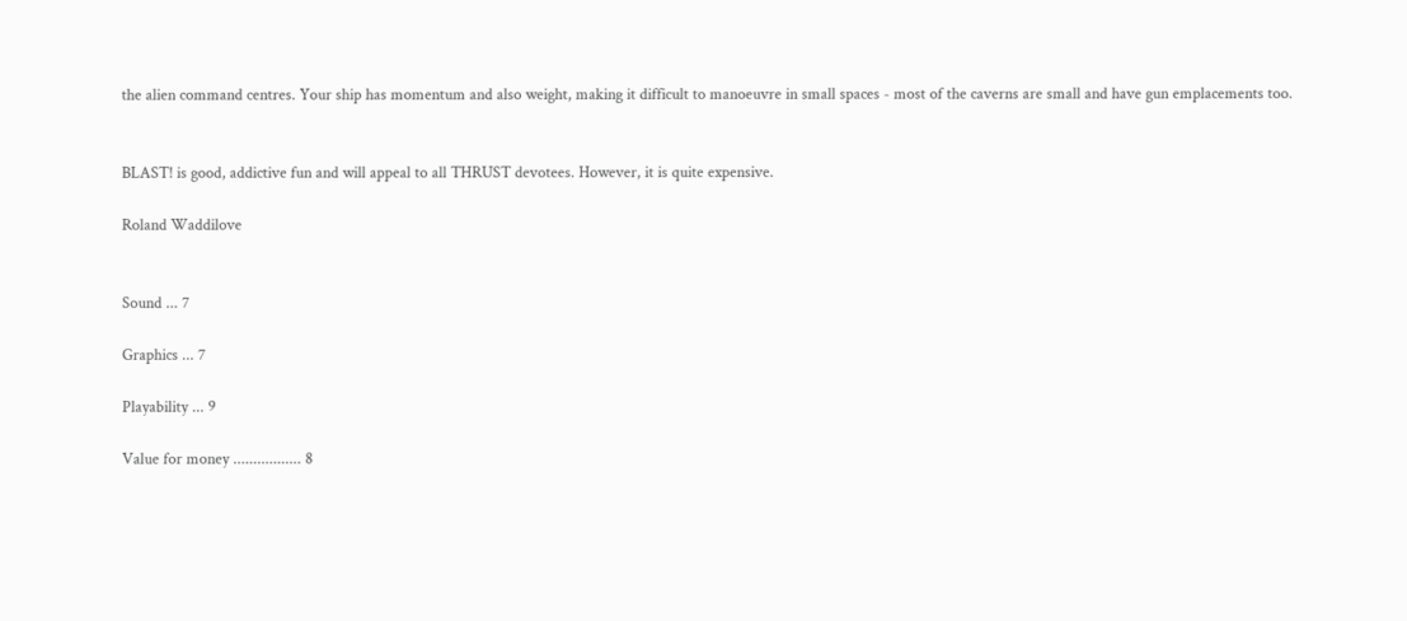the alien command centres. Your ship has momentum and also weight, making it difficult to manoeuvre in small spaces - most of the caverns are small and have gun emplacements too.


BLAST! is good, addictive fun and will appeal to all THRUST devotees. However, it is quite expensive.

Roland Waddilove


Sound ... 7

Graphics ... 7

Playability ... 9

Value for money ................. 8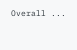Overall ...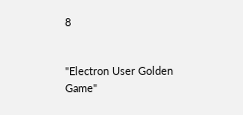8


"Electron User Golden Game"